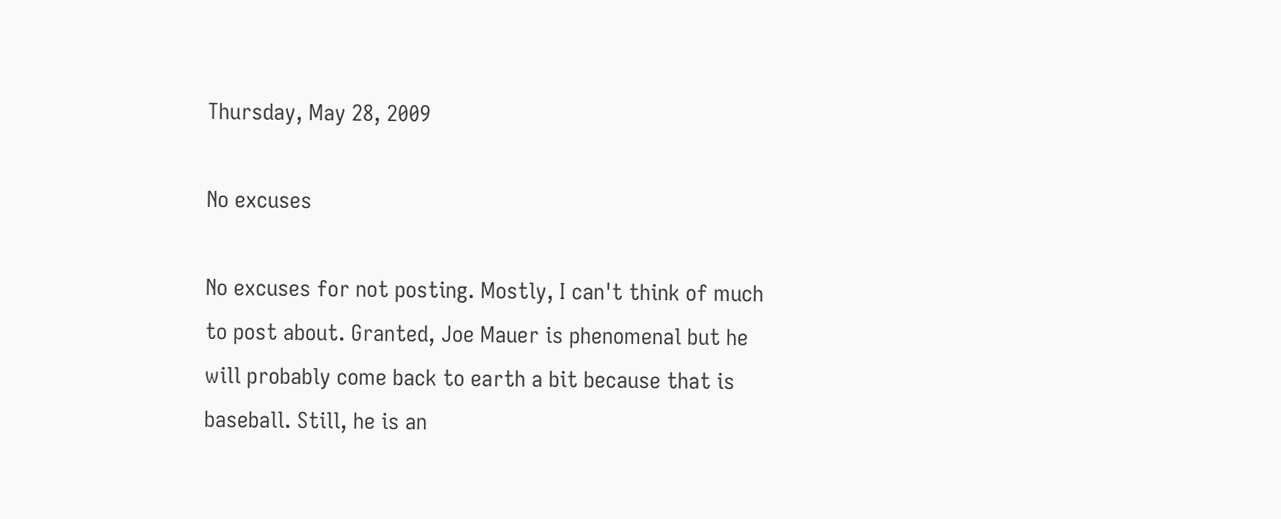Thursday, May 28, 2009

No excuses

No excuses for not posting. Mostly, I can't think of much to post about. Granted, Joe Mauer is phenomenal but he will probably come back to earth a bit because that is baseball. Still, he is an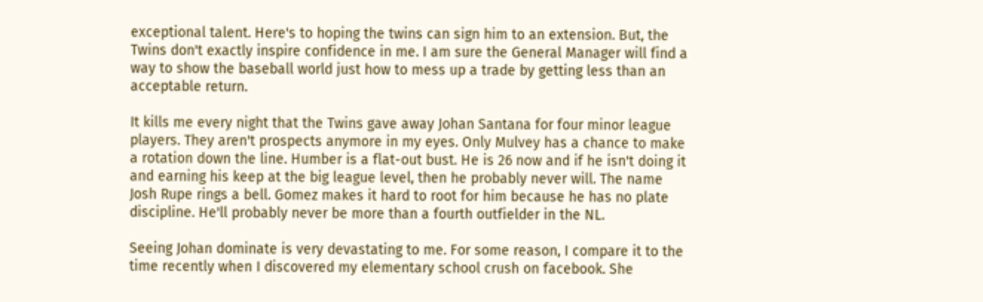exceptional talent. Here's to hoping the twins can sign him to an extension. But, the Twins don't exactly inspire confidence in me. I am sure the General Manager will find a way to show the baseball world just how to mess up a trade by getting less than an acceptable return.

It kills me every night that the Twins gave away Johan Santana for four minor league players. They aren't prospects anymore in my eyes. Only Mulvey has a chance to make a rotation down the line. Humber is a flat-out bust. He is 26 now and if he isn't doing it and earning his keep at the big league level, then he probably never will. The name Josh Rupe rings a bell. Gomez makes it hard to root for him because he has no plate discipline. He'll probably never be more than a fourth outfielder in the NL.

Seeing Johan dominate is very devastating to me. For some reason, I compare it to the time recently when I discovered my elementary school crush on facebook. She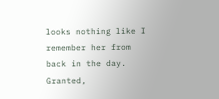looks nothing like I remember her from back in the day. Granted,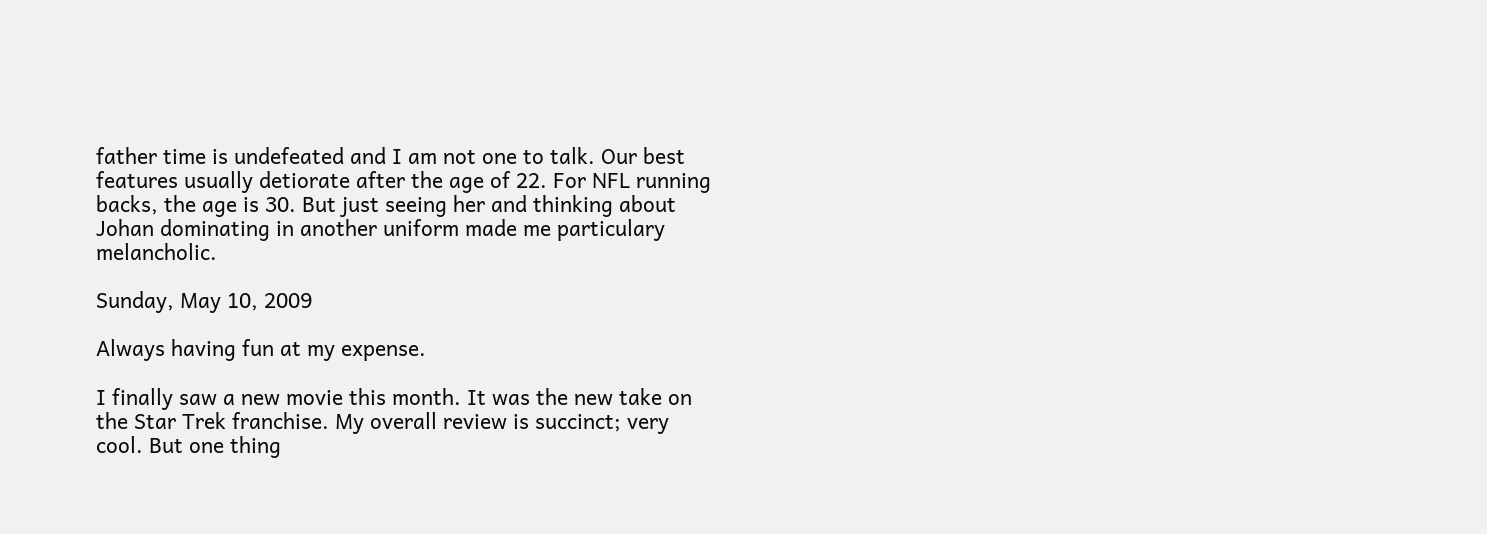father time is undefeated and I am not one to talk. Our best features usually detiorate after the age of 22. For NFL running backs, the age is 30. But just seeing her and thinking about Johan dominating in another uniform made me particulary melancholic.

Sunday, May 10, 2009

Always having fun at my expense.

I finally saw a new movie this month. It was the new take on the Star Trek franchise. My overall review is succinct; very cool. But one thing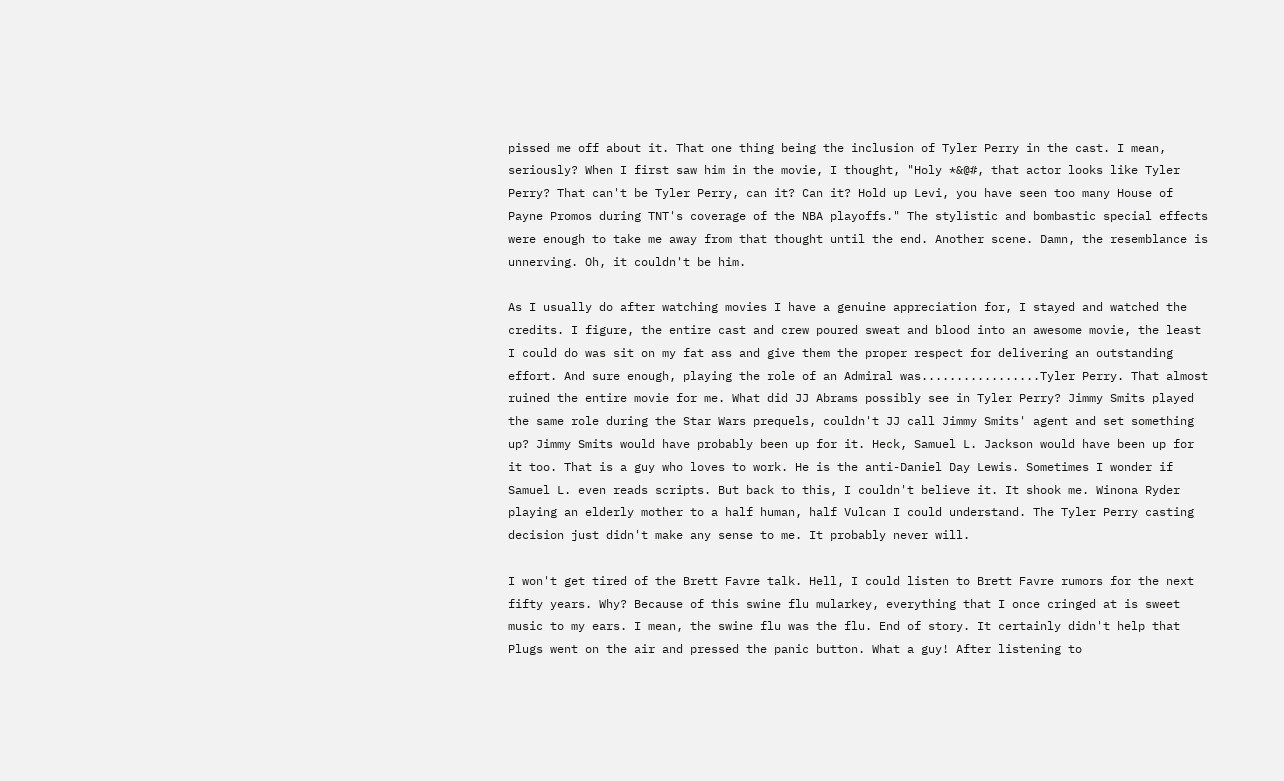pissed me off about it. That one thing being the inclusion of Tyler Perry in the cast. I mean, seriously? When I first saw him in the movie, I thought, "Holy *&@#, that actor looks like Tyler Perry? That can't be Tyler Perry, can it? Can it? Hold up Levi, you have seen too many House of Payne Promos during TNT's coverage of the NBA playoffs." The stylistic and bombastic special effects were enough to take me away from that thought until the end. Another scene. Damn, the resemblance is unnerving. Oh, it couldn't be him.

As I usually do after watching movies I have a genuine appreciation for, I stayed and watched the credits. I figure, the entire cast and crew poured sweat and blood into an awesome movie, the least I could do was sit on my fat ass and give them the proper respect for delivering an outstanding effort. And sure enough, playing the role of an Admiral was.................Tyler Perry. That almost ruined the entire movie for me. What did JJ Abrams possibly see in Tyler Perry? Jimmy Smits played the same role during the Star Wars prequels, couldn't JJ call Jimmy Smits' agent and set something up? Jimmy Smits would have probably been up for it. Heck, Samuel L. Jackson would have been up for it too. That is a guy who loves to work. He is the anti-Daniel Day Lewis. Sometimes I wonder if Samuel L. even reads scripts. But back to this, I couldn't believe it. It shook me. Winona Ryder playing an elderly mother to a half human, half Vulcan I could understand. The Tyler Perry casting decision just didn't make any sense to me. It probably never will.

I won't get tired of the Brett Favre talk. Hell, I could listen to Brett Favre rumors for the next fifty years. Why? Because of this swine flu mularkey, everything that I once cringed at is sweet music to my ears. I mean, the swine flu was the flu. End of story. It certainly didn't help that Plugs went on the air and pressed the panic button. What a guy! After listening to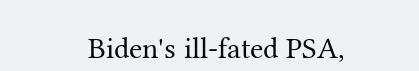Biden's ill-fated PSA,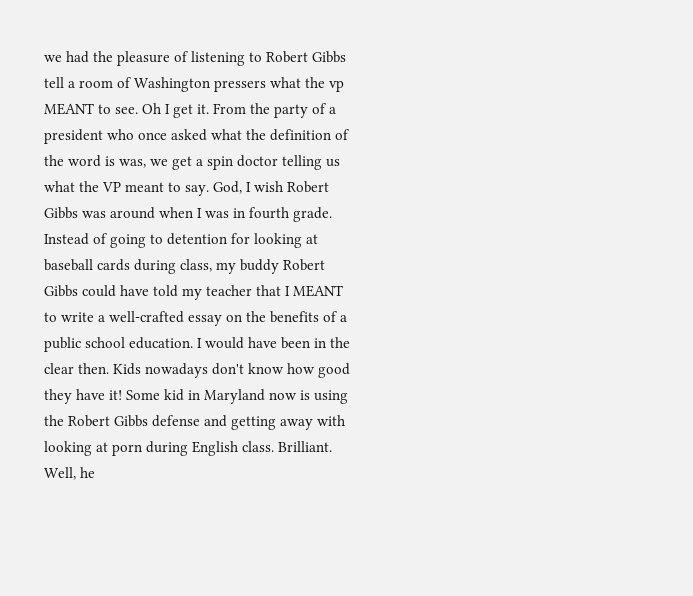we had the pleasure of listening to Robert Gibbs tell a room of Washington pressers what the vp MEANT to see. Oh I get it. From the party of a president who once asked what the definition of the word is was, we get a spin doctor telling us what the VP meant to say. God, I wish Robert Gibbs was around when I was in fourth grade. Instead of going to detention for looking at baseball cards during class, my buddy Robert Gibbs could have told my teacher that I MEANT to write a well-crafted essay on the benefits of a public school education. I would have been in the clear then. Kids nowadays don't know how good they have it! Some kid in Maryland now is using the Robert Gibbs defense and getting away with looking at porn during English class. Brilliant. Well, he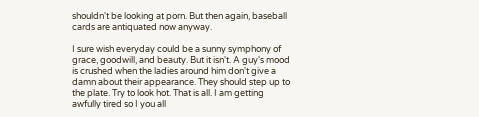shouldn't be looking at porn. But then again, baseball cards are antiquated now anyway.

I sure wish everyday could be a sunny symphony of grace, goodwill, and beauty. But it isn't. A guy's mood is crushed when the ladies around him don't give a damn about their appearance. They should step up to the plate. Try to look hot. That is all. I am getting awfully tired so I you all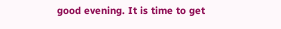good evening. It is time to get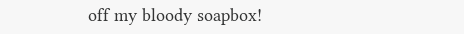off my bloody soapbox!